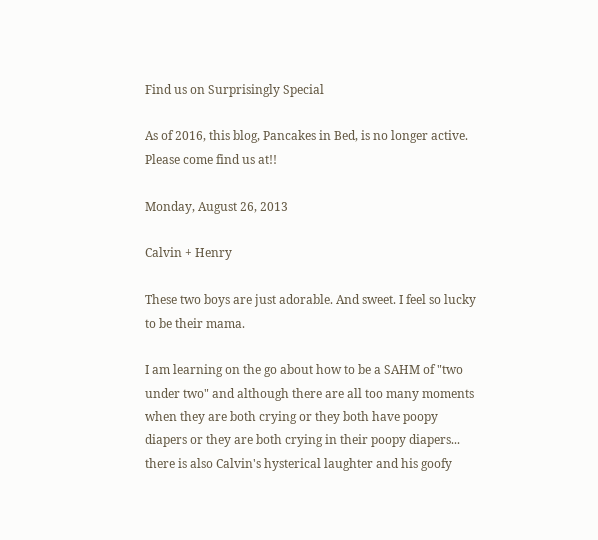Find us on Surprisingly Special

As of 2016, this blog, Pancakes in Bed, is no longer active. Please come find us at!!

Monday, August 26, 2013

Calvin + Henry

These two boys are just adorable. And sweet. I feel so lucky to be their mama.

I am learning on the go about how to be a SAHM of "two under two" and although there are all too many moments when they are both crying or they both have poopy diapers or they are both crying in their poopy diapers... there is also Calvin's hysterical laughter and his goofy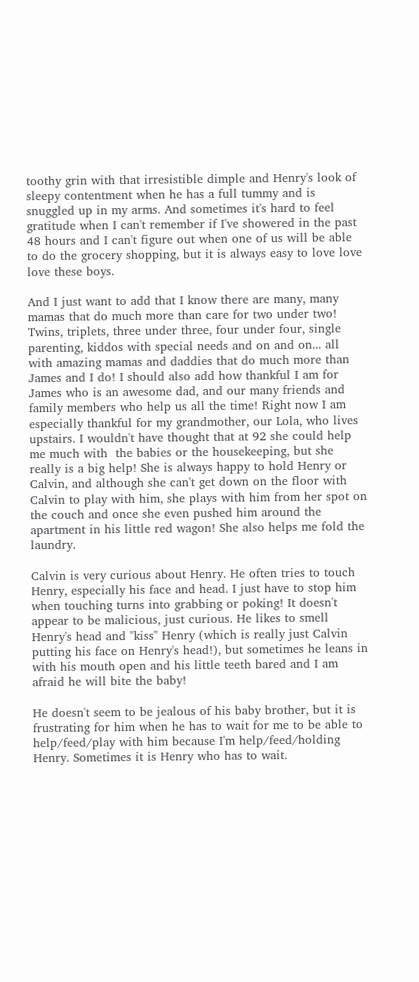toothy grin with that irresistible dimple and Henry's look of sleepy contentment when he has a full tummy and is snuggled up in my arms. And sometimes it's hard to feel gratitude when I can't remember if I've showered in the past 48 hours and I can't figure out when one of us will be able to do the grocery shopping, but it is always easy to love love love these boys.

And I just want to add that I know there are many, many mamas that do much more than care for two under two! Twins, triplets, three under three, four under four, single parenting, kiddos with special needs and on and on... all with amazing mamas and daddies that do much more than James and I do! I should also add how thankful I am for James who is an awesome dad, and our many friends and family members who help us all the time! Right now I am especially thankful for my grandmother, our Lola, who lives upstairs. I wouldn't have thought that at 92 she could help me much with  the babies or the housekeeping, but she really is a big help! She is always happy to hold Henry or Calvin, and although she can't get down on the floor with Calvin to play with him, she plays with him from her spot on the couch and once she even pushed him around the apartment in his little red wagon! She also helps me fold the laundry.

Calvin is very curious about Henry. He often tries to touch Henry, especially his face and head. I just have to stop him when touching turns into grabbing or poking! It doesn't appear to be malicious, just curious. He likes to smell Henry's head and "kiss" Henry (which is really just Calvin putting his face on Henry's head!), but sometimes he leans in with his mouth open and his little teeth bared and I am afraid he will bite the baby!

He doesn't seem to be jealous of his baby brother, but it is frustrating for him when he has to wait for me to be able to help/feed/play with him because I'm help/feed/holding Henry. Sometimes it is Henry who has to wait.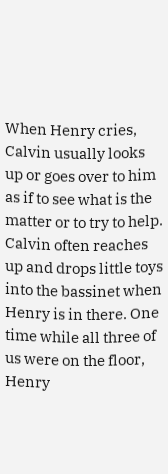When Henry cries, Calvin usually looks up or goes over to him as if to see what is the matter or to try to help. Calvin often reaches up and drops little toys into the bassinet when Henry is in there. One time while all three of us were on the floor, Henry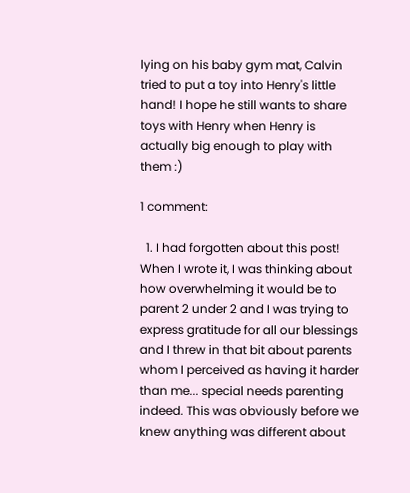lying on his baby gym mat, Calvin tried to put a toy into Henry's little hand! I hope he still wants to share toys with Henry when Henry is actually big enough to play with them :)

1 comment:

  1. I had forgotten about this post! When I wrote it, I was thinking about how overwhelming it would be to parent 2 under 2 and I was trying to express gratitude for all our blessings and I threw in that bit about parents whom I perceived as having it harder than me... special needs parenting indeed. This was obviously before we knew anything was different about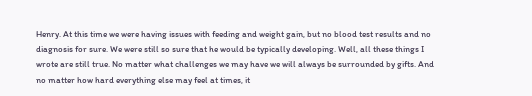Henry. At this time we were having issues with feeding and weight gain, but no blood test results and no diagnosis for sure. We were still so sure that he would be typically developing. Well, all these things I wrote are still true. No matter what challenges we may have we will always be surrounded by gifts. And no matter how hard everything else may feel at times, it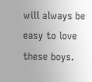will always be easy to love these boys.